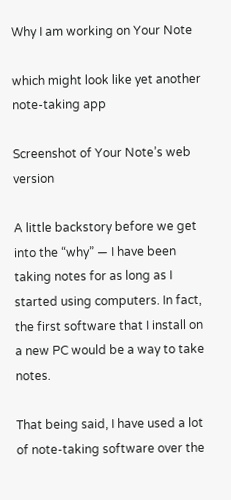Why I am working on Your Note

which might look like yet another note-taking app

Screenshot of Your Note’s web version

A little backstory before we get into the “why” — I have been taking notes for as long as I started using computers. In fact, the first software that I install on a new PC would be a way to take notes.

That being said, I have used a lot of note-taking software over the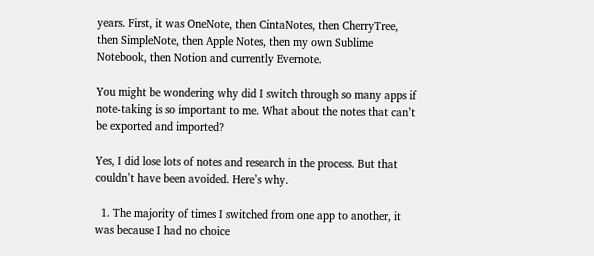years. First, it was OneNote, then CintaNotes, then CherryTree, then SimpleNote, then Apple Notes, then my own Sublime Notebook, then Notion and currently Evernote.

You might be wondering why did I switch through so many apps if note-taking is so important to me. What about the notes that can’t be exported and imported?

Yes, I did lose lots of notes and research in the process. But that couldn’t have been avoided. Here’s why.

  1. The majority of times I switched from one app to another, it was because I had no choice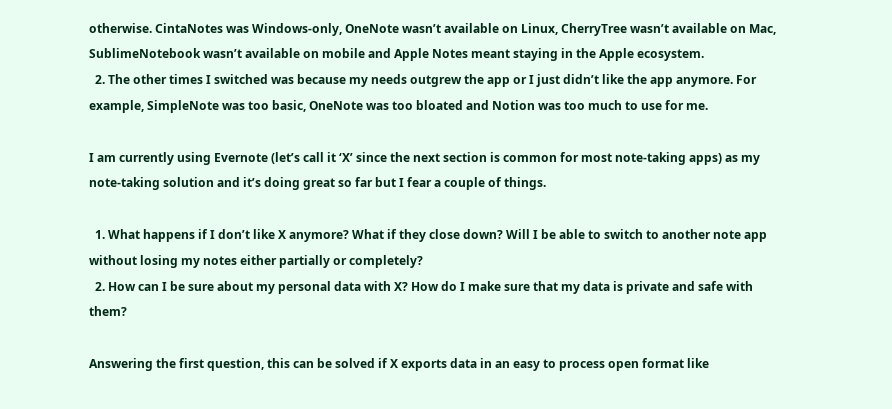otherwise. CintaNotes was Windows-only, OneNote wasn’t available on Linux, CherryTree wasn’t available on Mac, SublimeNotebook wasn’t available on mobile and Apple Notes meant staying in the Apple ecosystem.
  2. The other times I switched was because my needs outgrew the app or I just didn’t like the app anymore. For example, SimpleNote was too basic, OneNote was too bloated and Notion was too much to use for me.

I am currently using Evernote (let’s call it ‘X’ since the next section is common for most note-taking apps) as my note-taking solution and it’s doing great so far but I fear a couple of things.

  1. What happens if I don’t like X anymore? What if they close down? Will I be able to switch to another note app without losing my notes either partially or completely?
  2. How can I be sure about my personal data with X? How do I make sure that my data is private and safe with them?

Answering the first question, this can be solved if X exports data in an easy to process open format like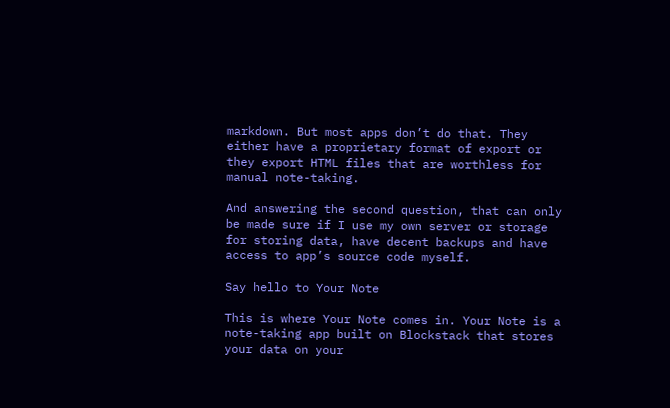markdown. But most apps don’t do that. They either have a proprietary format of export or they export HTML files that are worthless for manual note-taking.

And answering the second question, that can only be made sure if I use my own server or storage for storing data, have decent backups and have access to app’s source code myself.

Say hello to Your Note

This is where Your Note comes in. Your Note is a note-taking app built on Blockstack that stores your data on your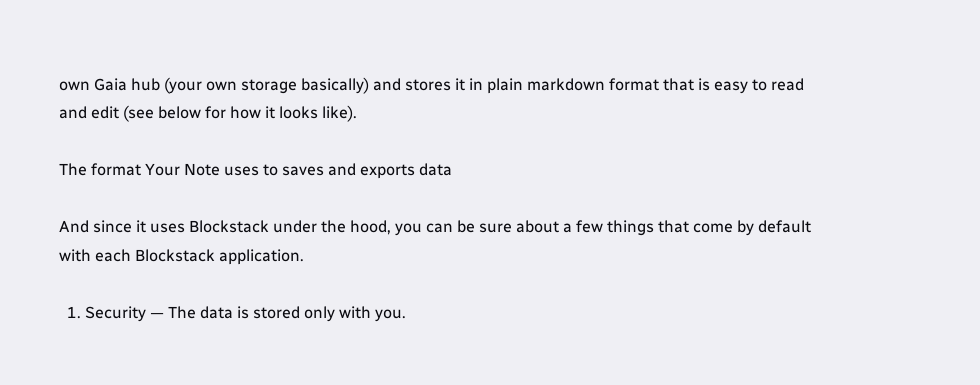own Gaia hub (your own storage basically) and stores it in plain markdown format that is easy to read and edit (see below for how it looks like).

The format Your Note uses to saves and exports data

And since it uses Blockstack under the hood, you can be sure about a few things that come by default with each Blockstack application.

  1. Security — The data is stored only with you.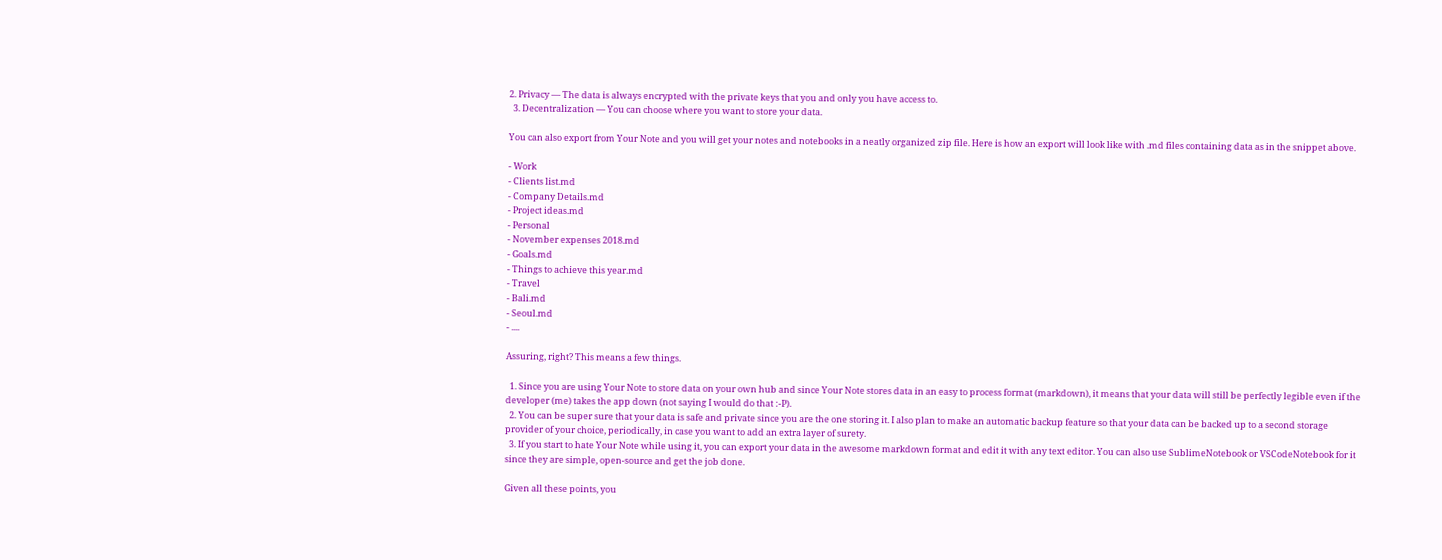2. Privacy — The data is always encrypted with the private keys that you and only you have access to.
  3. Decentralization — You can choose where you want to store your data.

You can also export from Your Note and you will get your notes and notebooks in a neatly organized zip file. Here is how an export will look like with .md files containing data as in the snippet above.

- Work
- Clients list.md
- Company Details.md
- Project ideas.md
- Personal
- November expenses 2018.md
- Goals.md
- Things to achieve this year.md
- Travel
- Bali.md
- Seoul.md
- ....

Assuring, right? This means a few things.

  1. Since you are using Your Note to store data on your own hub and since Your Note stores data in an easy to process format (markdown), it means that your data will still be perfectly legible even if the developer (me) takes the app down (not saying I would do that :-P).
  2. You can be super sure that your data is safe and private since you are the one storing it. I also plan to make an automatic backup feature so that your data can be backed up to a second storage provider of your choice, periodically, in case you want to add an extra layer of surety.
  3. If you start to hate Your Note while using it, you can export your data in the awesome markdown format and edit it with any text editor. You can also use SublimeNotebook or VSCodeNotebook for it since they are simple, open-source and get the job done.

Given all these points, you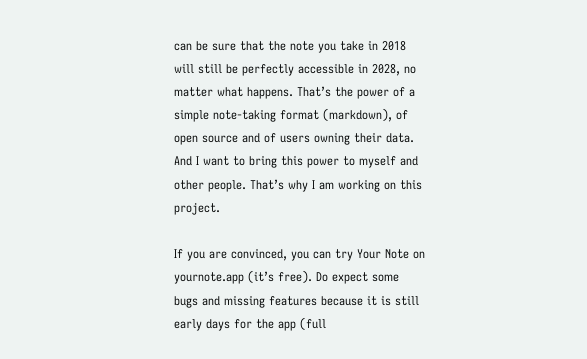can be sure that the note you take in 2018 will still be perfectly accessible in 2028, no matter what happens. That’s the power of a simple note-taking format (markdown), of open source and of users owning their data. And I want to bring this power to myself and other people. That’s why I am working on this project.

If you are convinced, you can try Your Note on yournote.app (it’s free). Do expect some bugs and missing features because it is still early days for the app (full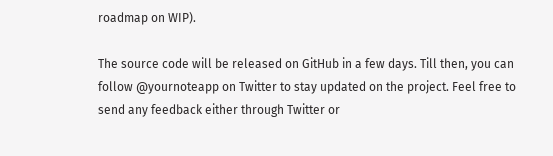roadmap on WIP).

The source code will be released on GitHub in a few days. Till then, you can follow @yournoteapp on Twitter to stay updated on the project. Feel free to send any feedback either through Twitter or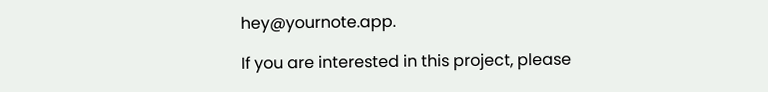hey@yournote.app.

If you are interested in this project, please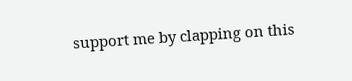support me by clapping on this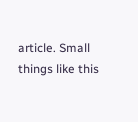article. Small things like this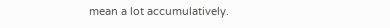mean a lot accumulatively.